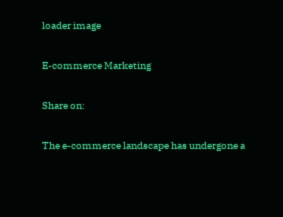loader image

E-commerce Marketing

Share on:

The e-commerce landscape has undergone a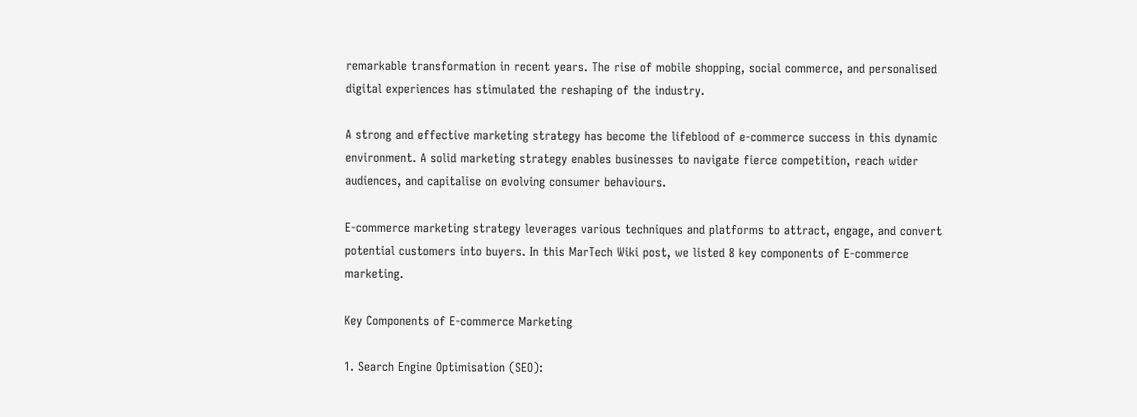remarkable transformation in recent years. The rise of mobile shopping, social commerce, and personalised digital experiences has stimulated the reshaping of the industry.

A strong and effective marketing strategy has become the lifeblood of e-commerce success in this dynamic environment. A solid marketing strategy enables businesses to navigate fierce competition, reach wider audiences, and capitalise on evolving consumer behaviours.

E-commerce marketing strategy leverages various techniques and platforms to attract, engage, and convert potential customers into buyers. In this MarTech Wiki post, we listed 8 key components of E-commerce marketing.

Key Components of E-commerce Marketing

1. Search Engine Optimisation (SEO):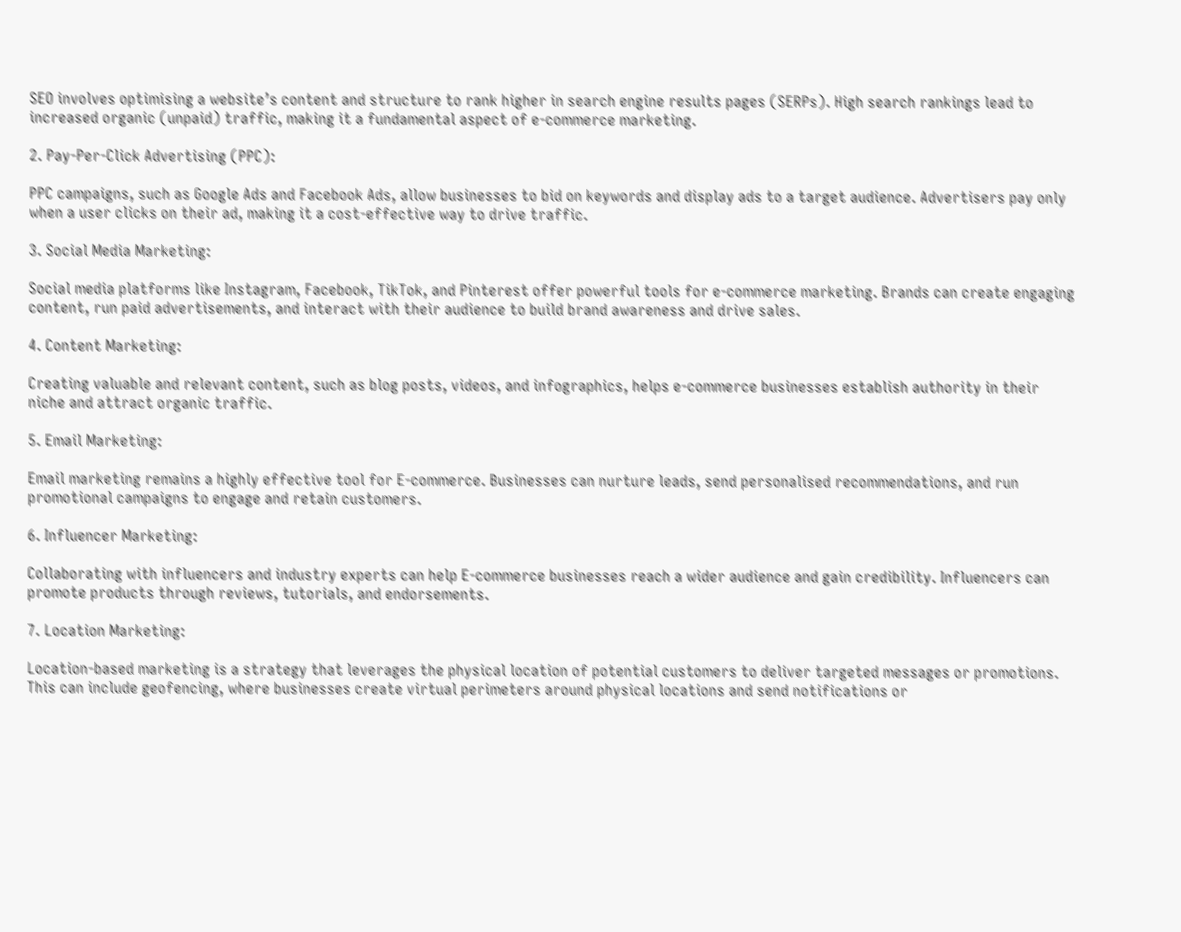SEO involves optimising a website’s content and structure to rank higher in search engine results pages (SERPs). High search rankings lead to increased organic (unpaid) traffic, making it a fundamental aspect of e-commerce marketing.

2. Pay-Per-Click Advertising (PPC):

PPC campaigns, such as Google Ads and Facebook Ads, allow businesses to bid on keywords and display ads to a target audience. Advertisers pay only when a user clicks on their ad, making it a cost-effective way to drive traffic.

3. Social Media Marketing:

Social media platforms like Instagram, Facebook, TikTok, and Pinterest offer powerful tools for e-commerce marketing. Brands can create engaging content, run paid advertisements, and interact with their audience to build brand awareness and drive sales.

4. Content Marketing:

Creating valuable and relevant content, such as blog posts, videos, and infographics, helps e-commerce businesses establish authority in their niche and attract organic traffic.

5. Email Marketing:

Email marketing remains a highly effective tool for E-commerce. Businesses can nurture leads, send personalised recommendations, and run promotional campaigns to engage and retain customers.

6. Influencer Marketing:

Collaborating with influencers and industry experts can help E-commerce businesses reach a wider audience and gain credibility. Influencers can promote products through reviews, tutorials, and endorsements.

7. Location Marketing:

Location-based marketing is a strategy that leverages the physical location of potential customers to deliver targeted messages or promotions. This can include geofencing, where businesses create virtual perimeters around physical locations and send notifications or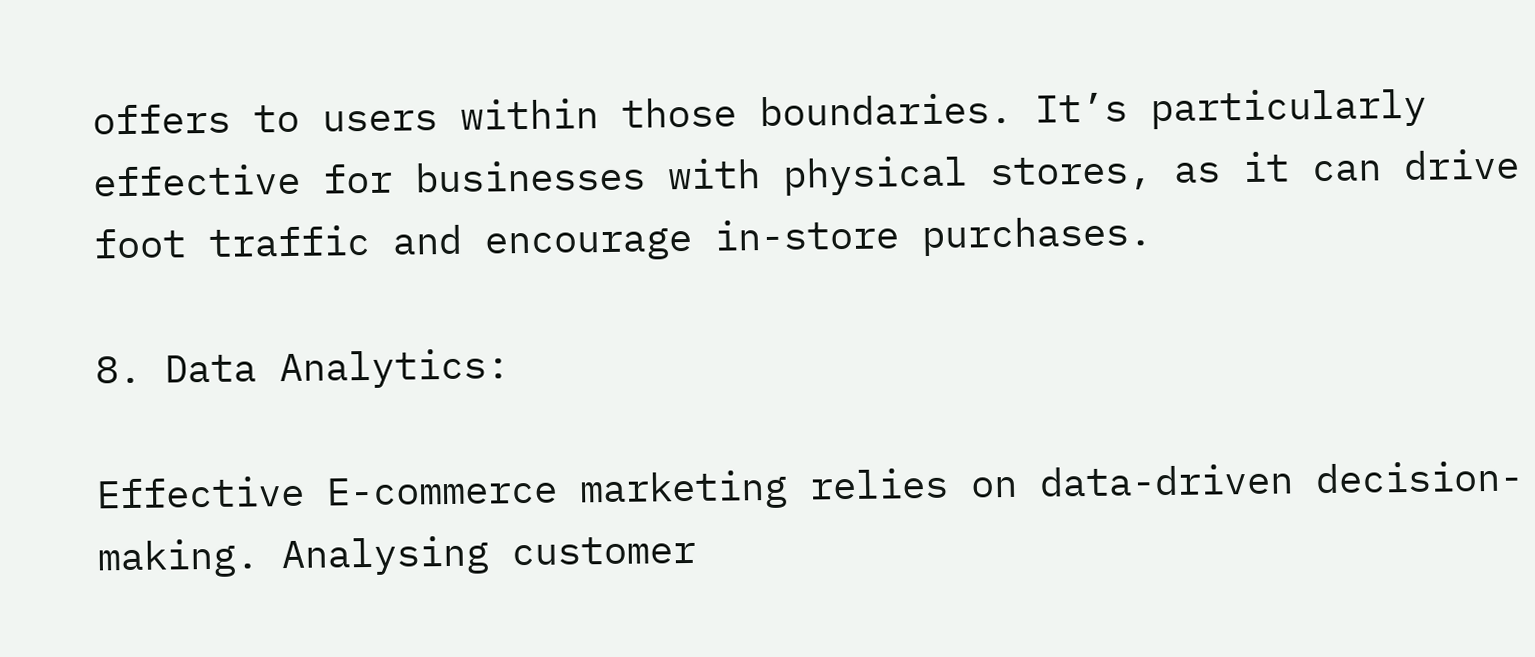offers to users within those boundaries. It’s particularly effective for businesses with physical stores, as it can drive foot traffic and encourage in-store purchases.

8. Data Analytics:

Effective E-commerce marketing relies on data-driven decision-making. Analysing customer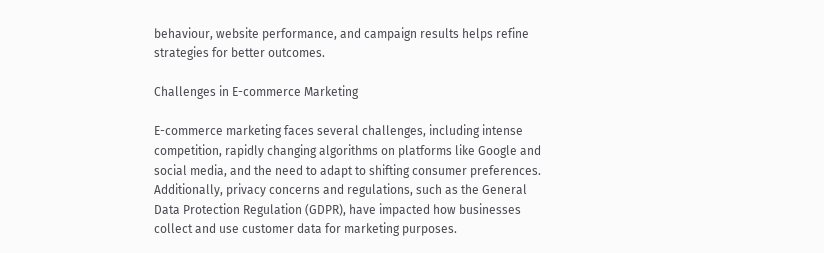behaviour, website performance, and campaign results helps refine strategies for better outcomes.

Challenges in E-commerce Marketing

E-commerce marketing faces several challenges, including intense competition, rapidly changing algorithms on platforms like Google and social media, and the need to adapt to shifting consumer preferences. Additionally, privacy concerns and regulations, such as the General Data Protection Regulation (GDPR), have impacted how businesses collect and use customer data for marketing purposes.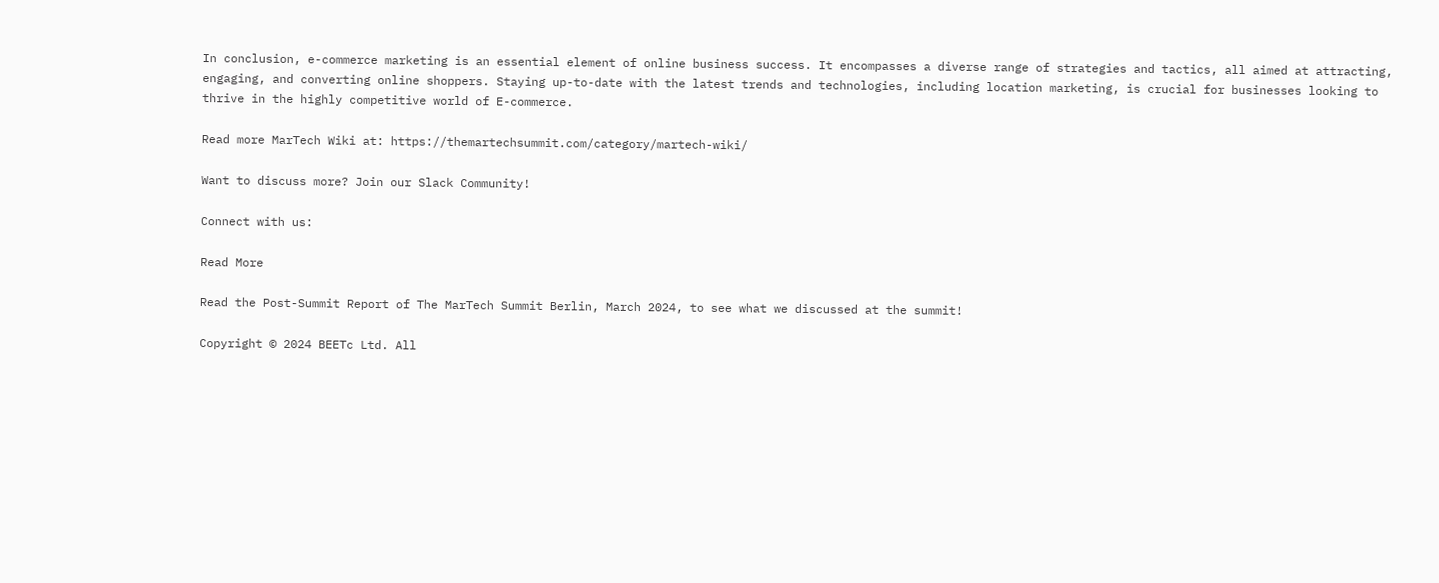In conclusion, e-commerce marketing is an essential element of online business success. It encompasses a diverse range of strategies and tactics, all aimed at attracting, engaging, and converting online shoppers. Staying up-to-date with the latest trends and technologies, including location marketing, is crucial for businesses looking to thrive in the highly competitive world of E-commerce.

Read more MarTech Wiki at: https://themartechsummit.com/category/martech-wiki/

Want to discuss more? Join our Slack Community!

Connect with us:

Read More

Read the Post-Summit Report of The MarTech Summit Berlin, March 2024, to see what we discussed at the summit!

Copyright © 2024 BEETc Ltd. All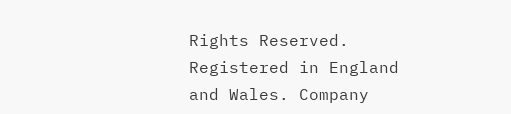Rights Reserved. Registered in England and Wales. Company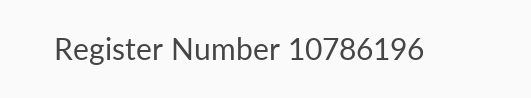Register Number 10786196